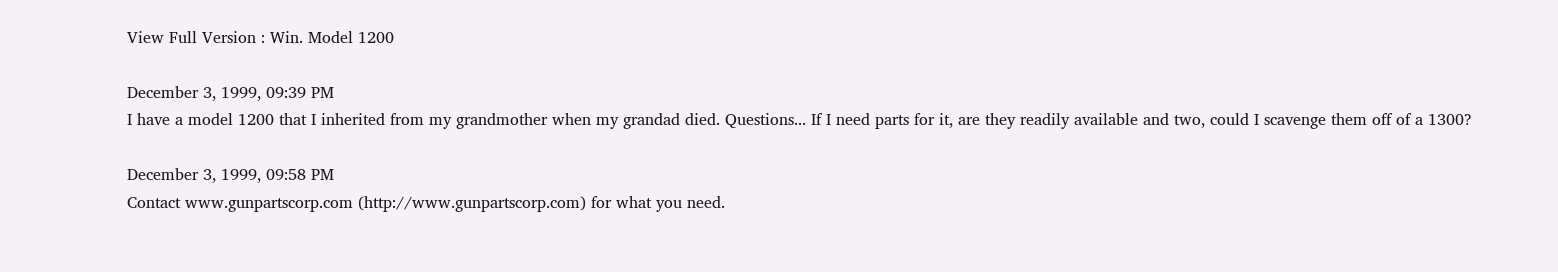View Full Version : Win. Model 1200

December 3, 1999, 09:39 PM
I have a model 1200 that I inherited from my grandmother when my grandad died. Questions... If I need parts for it, are they readily available and two, could I scavenge them off of a 1300?

December 3, 1999, 09:58 PM
Contact www.gunpartscorp.com (http://www.gunpartscorp.com) for what you need.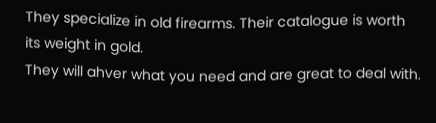They specialize in old firearms. Their catalogue is worth its weight in gold.
They will ahver what you need and are great to deal with.